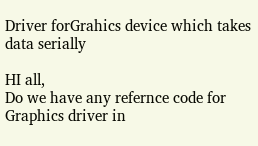Driver forGrahics device which takes data serially

HI all,
Do we have any refernce code for Graphics driver in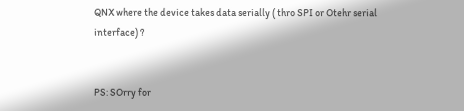QNX where the device takes data serially ( thro SPI or Otehr serial interface) ?


PS: SOrry for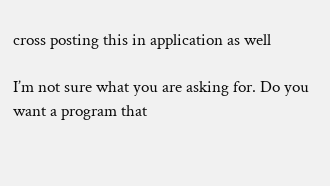cross posting this in application as well

I’m not sure what you are asking for. Do you want a program that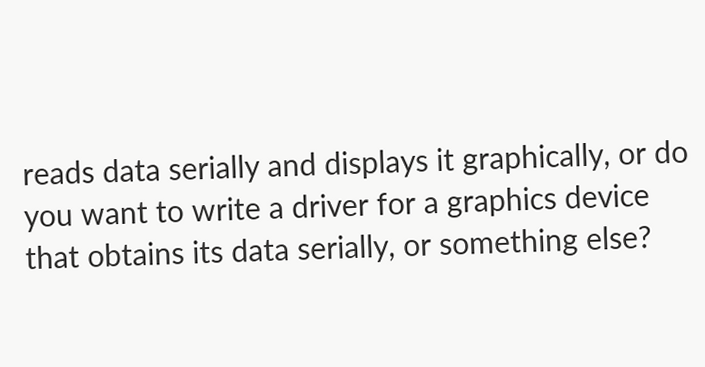reads data serially and displays it graphically, or do you want to write a driver for a graphics device that obtains its data serially, or something else?